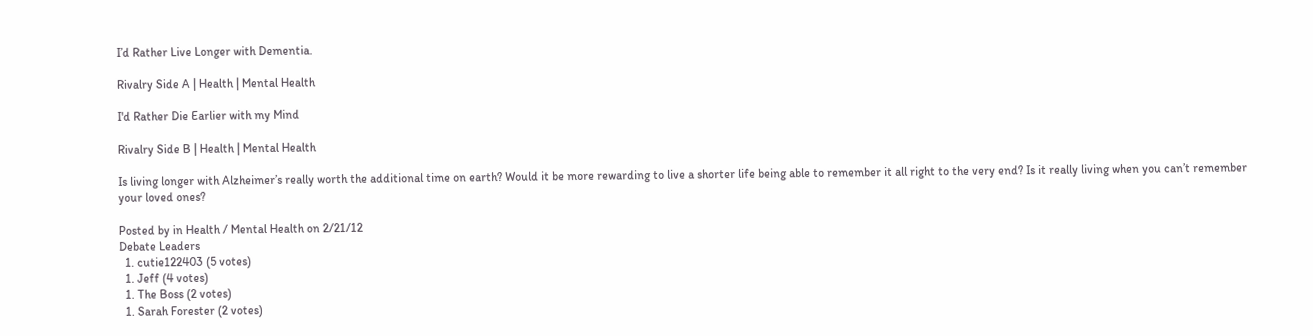I’d Rather Live Longer with Dementia.

Rivalry Side A | Health | Mental Health

I'd Rather Die Earlier with my Mind

Rivalry Side B | Health | Mental Health

Is living longer with Alzheimer’s really worth the additional time on earth? Would it be more rewarding to live a shorter life being able to remember it all right to the very end? Is it really living when you can’t remember your loved ones?

Posted by in Health / Mental Health on 2/21/12
Debate Leaders
  1. cutie122403 (5 votes)
  1. Jeff (4 votes)
  1. The Boss (2 votes)
  1. Sarah Forester (2 votes)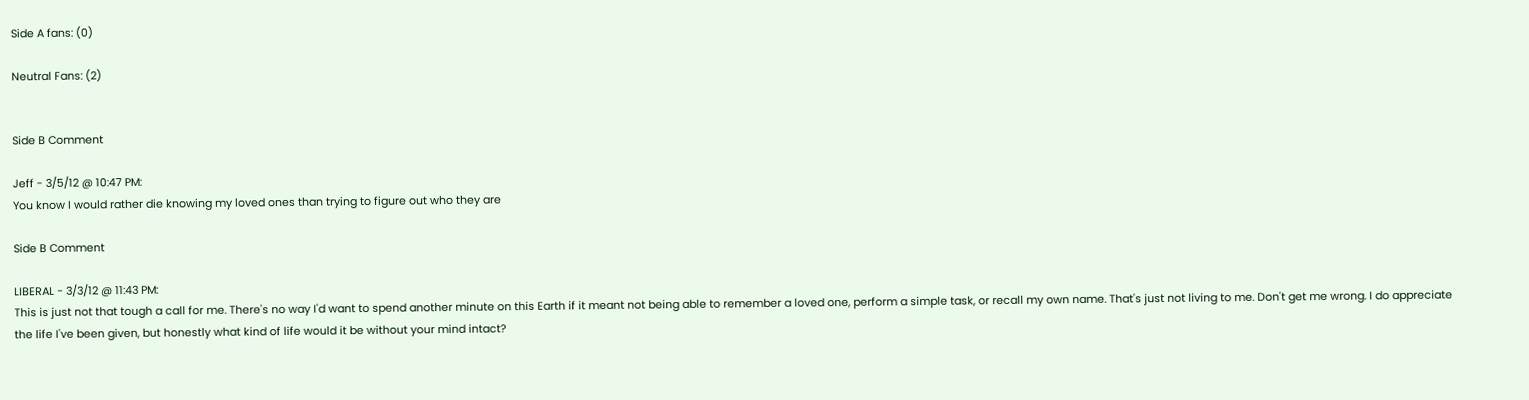Side A fans: (0)

Neutral Fans: (2)


Side B Comment

Jeff - 3/5/12 @ 10:47 PM:
You know I would rather die knowing my loved ones than trying to figure out who they are

Side B Comment

LIBERAL - 3/3/12 @ 11:43 PM:
This is just not that tough a call for me. There's no way I'd want to spend another minute on this Earth if it meant not being able to remember a loved one, perform a simple task, or recall my own name. That's just not living to me. Don't get me wrong. I do appreciate the life I've been given, but honestly what kind of life would it be without your mind intact?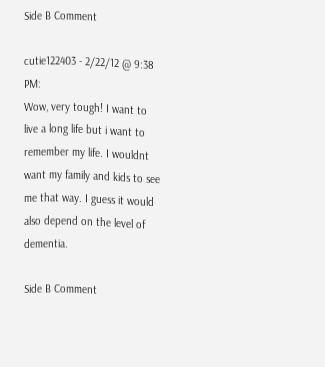Side B Comment

cutie122403 - 2/22/12 @ 9:38 PM:
Wow, very tough! I want to live a long life but i want to remember my life. I wouldnt want my family and kids to see me that way. I guess it would also depend on the level of dementia.

Side B Comment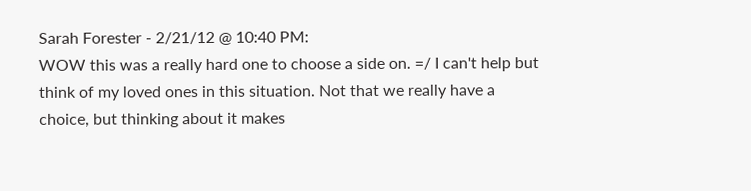Sarah Forester - 2/21/12 @ 10:40 PM:
WOW this was a really hard one to choose a side on. =/ I can't help but think of my loved ones in this situation. Not that we really have a choice, but thinking about it makes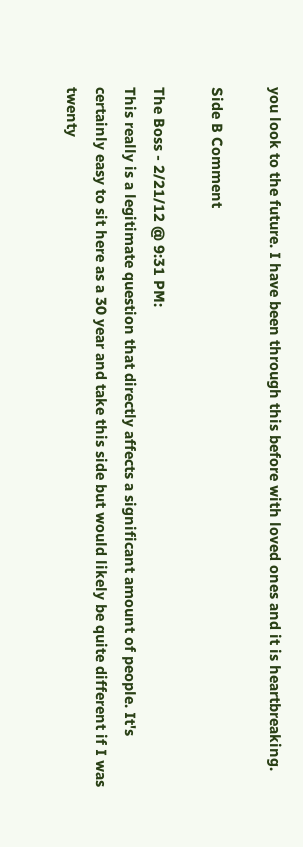you look to the future. I have been through this before with loved ones and it is heartbreaking.

Side B Comment

The Boss - 2/21/12 @ 9:31 PM:
This really is a legitimate question that directly affects a significant amount of people. It's certainly easy to sit here as a 30 year and take this side but would likely be quite different if I was twenty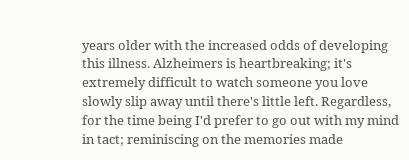years older with the increased odds of developing this illness. Alzheimers is heartbreaking; it's extremely difficult to watch someone you love slowly slip away until there's little left. Regardless, for the time being I'd prefer to go out with my mind in tact; reminiscing on the memories made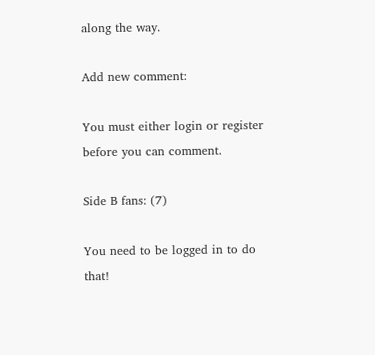along the way.

Add new comment:

You must either login or register before you can comment.

Side B fans: (7)

You need to be logged in to do that!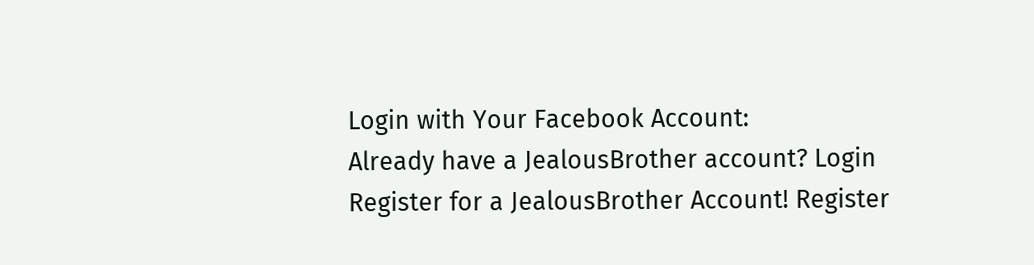Login with Your Facebook Account:
Already have a JealousBrother account? Login
Register for a JealousBrother Account! Register